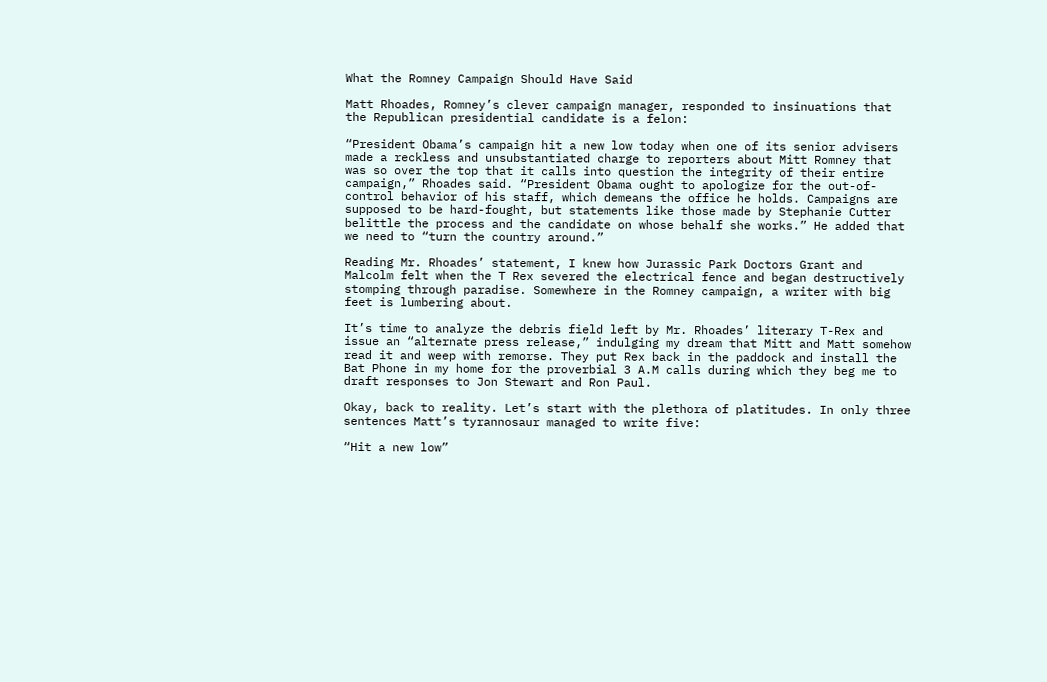What the Romney Campaign Should Have Said

Matt Rhoades, Romney’s clever campaign manager, responded to insinuations that the Republican presidential candidate is a felon:

“President Obama’s campaign hit a new low today when one of its senior advisers made a reckless and unsubstantiated charge to reporters about Mitt Romney that was so over the top that it calls into question the integrity of their entire campaign,” Rhoades said. “President Obama ought to apologize for the out-of-control behavior of his staff, which demeans the office he holds. Campaigns are supposed to be hard-fought, but statements like those made by Stephanie Cutter belittle the process and the candidate on whose behalf she works.” He added that we need to “turn the country around.”

Reading Mr. Rhoades’ statement, I knew how Jurassic Park Doctors Grant and Malcolm felt when the T Rex severed the electrical fence and began destructively stomping through paradise. Somewhere in the Romney campaign, a writer with big feet is lumbering about.

It’s time to analyze the debris field left by Mr. Rhoades’ literary T-Rex and issue an “alternate press release,” indulging my dream that Mitt and Matt somehow read it and weep with remorse. They put Rex back in the paddock and install the Bat Phone in my home for the proverbial 3 A.M calls during which they beg me to draft responses to Jon Stewart and Ron Paul.

Okay, back to reality. Let’s start with the plethora of platitudes. In only three sentences Matt’s tyrannosaur managed to write five:

“Hit a new low”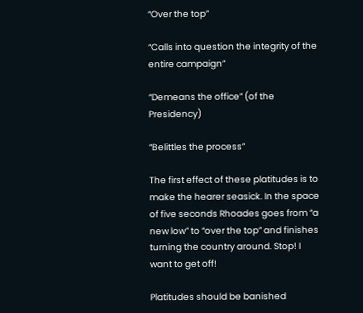“Over the top”

“Calls into question the integrity of the entire campaign”

“Demeans the office” (of the Presidency)

“Belittles the process”

The first effect of these platitudes is to make the hearer seasick. In the space of five seconds Rhoades goes from “a new low” to “over the top” and finishes turning the country around. Stop! I want to get off!

Platitudes should be banished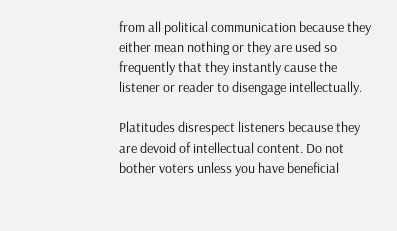from all political communication because they either mean nothing or they are used so frequently that they instantly cause the listener or reader to disengage intellectually.

Platitudes disrespect listeners because they are devoid of intellectual content. Do not bother voters unless you have beneficial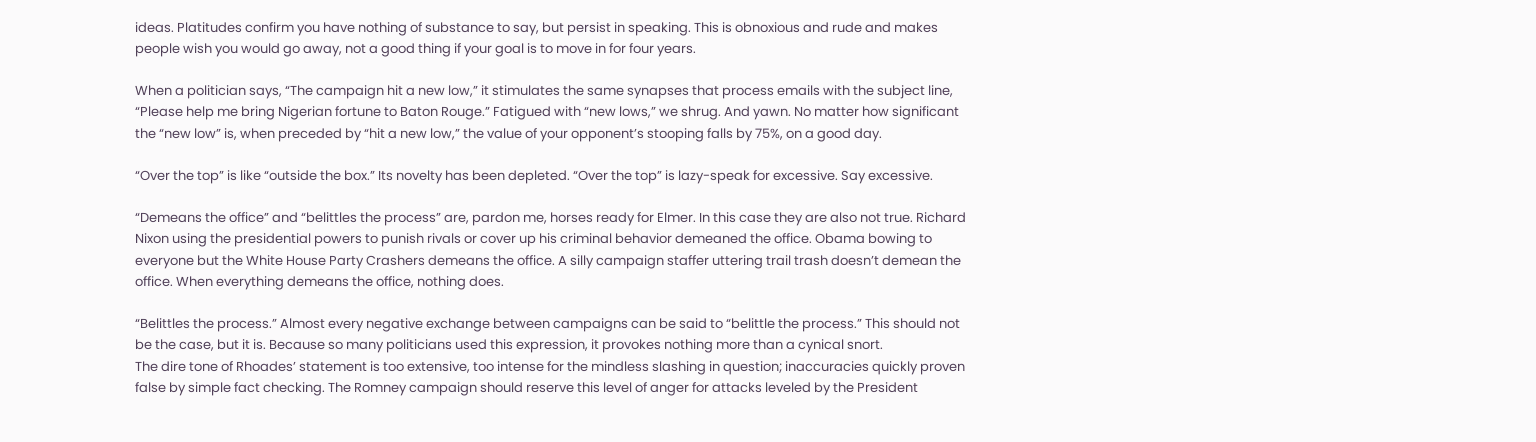ideas. Platitudes confirm you have nothing of substance to say, but persist in speaking. This is obnoxious and rude and makes people wish you would go away, not a good thing if your goal is to move in for four years.

When a politician says, “The campaign hit a new low,” it stimulates the same synapses that process emails with the subject line, “Please help me bring Nigerian fortune to Baton Rouge.” Fatigued with “new lows,” we shrug. And yawn. No matter how significant the “new low” is, when preceded by “hit a new low,” the value of your opponent’s stooping falls by 75%, on a good day.

“Over the top” is like “outside the box.” Its novelty has been depleted. “Over the top” is lazy-speak for excessive. Say excessive.

“Demeans the office” and “belittles the process” are, pardon me, horses ready for Elmer. In this case they are also not true. Richard Nixon using the presidential powers to punish rivals or cover up his criminal behavior demeaned the office. Obama bowing to everyone but the White House Party Crashers demeans the office. A silly campaign staffer uttering trail trash doesn’t demean the office. When everything demeans the office, nothing does.

“Belittles the process.” Almost every negative exchange between campaigns can be said to “belittle the process.” This should not be the case, but it is. Because so many politicians used this expression, it provokes nothing more than a cynical snort.
The dire tone of Rhoades’ statement is too extensive, too intense for the mindless slashing in question; inaccuracies quickly proven false by simple fact checking. The Romney campaign should reserve this level of anger for attacks leveled by the President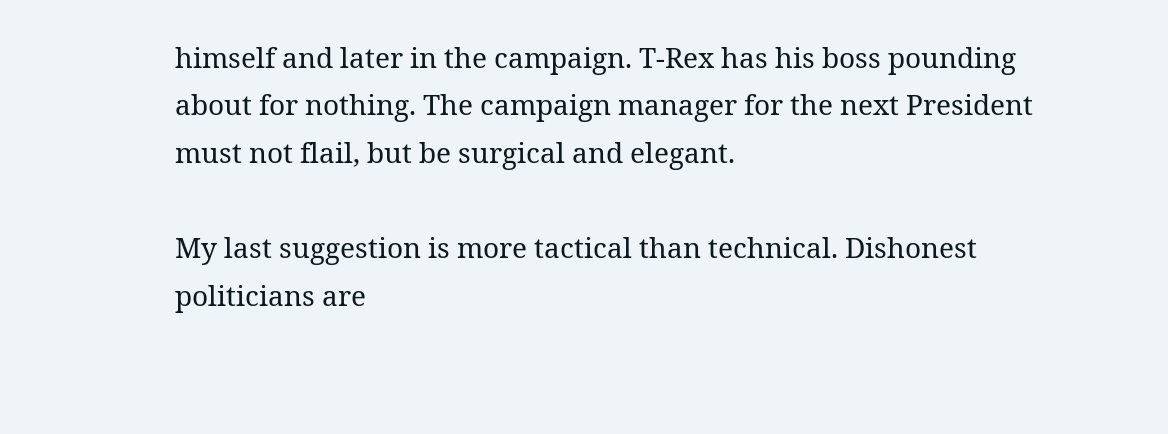himself and later in the campaign. T-Rex has his boss pounding about for nothing. The campaign manager for the next President must not flail, but be surgical and elegant.

My last suggestion is more tactical than technical. Dishonest politicians are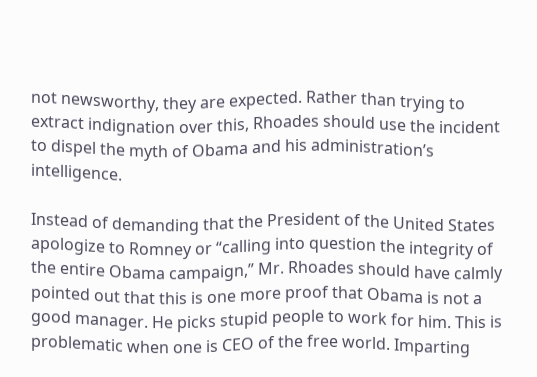not newsworthy, they are expected. Rather than trying to extract indignation over this, Rhoades should use the incident to dispel the myth of Obama and his administration’s intelligence.

Instead of demanding that the President of the United States apologize to Romney or “calling into question the integrity of the entire Obama campaign,” Mr. Rhoades should have calmly pointed out that this is one more proof that Obama is not a good manager. He picks stupid people to work for him. This is problematic when one is CEO of the free world. Imparting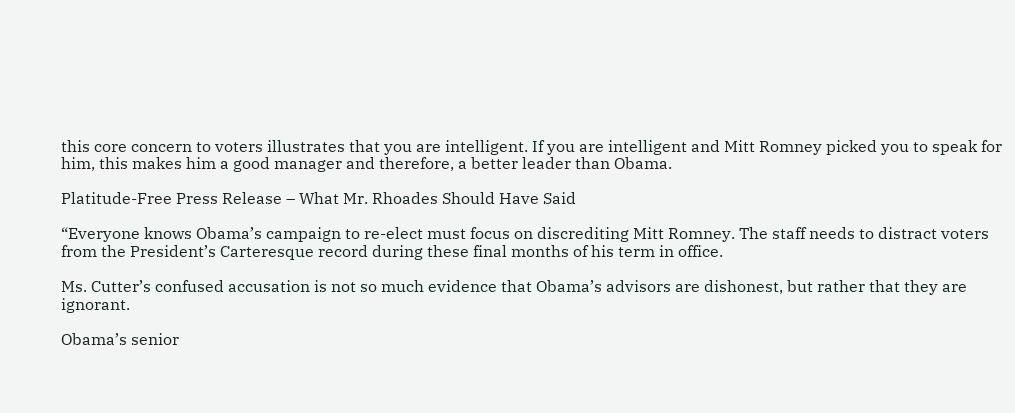this core concern to voters illustrates that you are intelligent. If you are intelligent and Mitt Romney picked you to speak for him, this makes him a good manager and therefore, a better leader than Obama.

Platitude-Free Press Release – What Mr. Rhoades Should Have Said

“Everyone knows Obama’s campaign to re-elect must focus on discrediting Mitt Romney. The staff needs to distract voters from the President’s Carteresque record during these final months of his term in office.

Ms. Cutter’s confused accusation is not so much evidence that Obama’s advisors are dishonest, but rather that they are ignorant.

Obama’s senior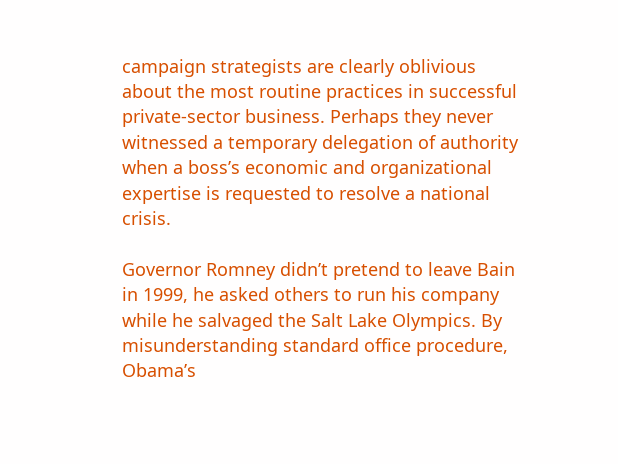campaign strategists are clearly oblivious about the most routine practices in successful private-sector business. Perhaps they never witnessed a temporary delegation of authority when a boss’s economic and organizational expertise is requested to resolve a national crisis.

Governor Romney didn’t pretend to leave Bain in 1999, he asked others to run his company while he salvaged the Salt Lake Olympics. By misunderstanding standard office procedure, Obama’s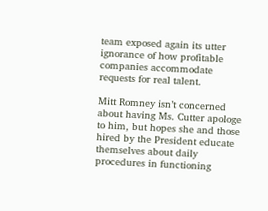team exposed again its utter ignorance of how profitable companies accommodate requests for real talent.

Mitt Romney isn’t concerned about having Ms. Cutter apologe to him, but hopes she and those hired by the President educate themselves about daily procedures in functioning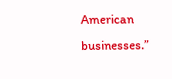American businesses.”